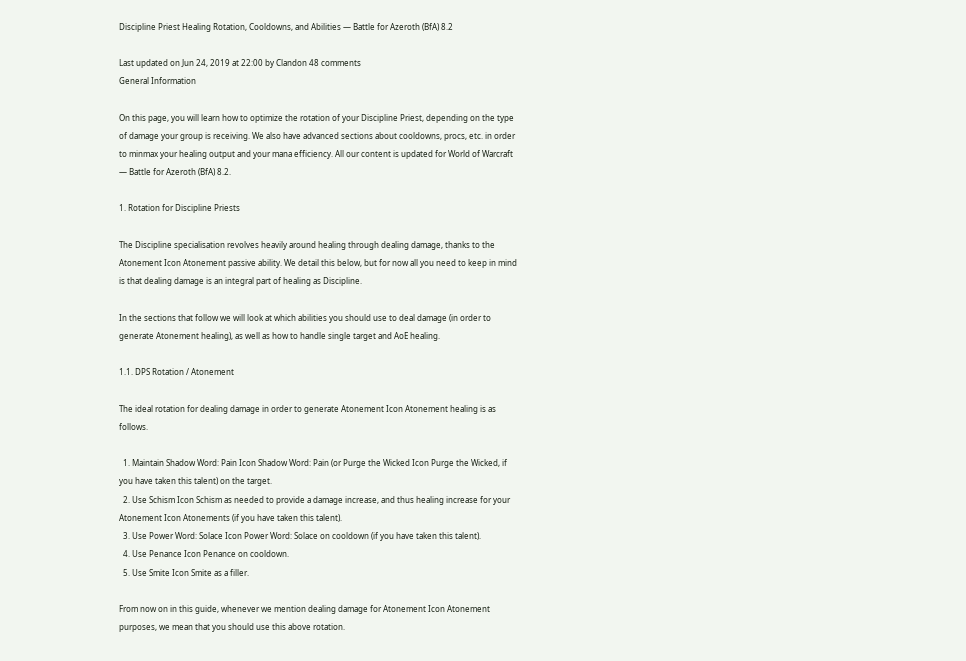Discipline Priest Healing Rotation, Cooldowns, and Abilities — Battle for Azeroth (BfA) 8.2

Last updated on Jun 24, 2019 at 22:00 by Clandon 48 comments
General Information

On this page, you will learn how to optimize the rotation of your Discipline Priest, depending on the type of damage your group is receiving. We also have advanced sections about cooldowns, procs, etc. in order to minmax your healing output and your mana efficiency. All our content is updated for World of Warcraft — Battle for Azeroth (BfA) 8.2.

1. Rotation for Discipline Priests

The Discipline specialisation revolves heavily around healing through dealing damage, thanks to the Atonement Icon Atonement passive ability. We detail this below, but for now all you need to keep in mind is that dealing damage is an integral part of healing as Discipline.

In the sections that follow we will look at which abilities you should use to deal damage (in order to generate Atonement healing), as well as how to handle single target and AoE healing.

1.1. DPS Rotation / Atonement

The ideal rotation for dealing damage in order to generate Atonement Icon Atonement healing is as follows.

  1. Maintain Shadow Word: Pain Icon Shadow Word: Pain (or Purge the Wicked Icon Purge the Wicked, if you have taken this talent) on the target.
  2. Use Schism Icon Schism as needed to provide a damage increase, and thus healing increase for your Atonement Icon Atonements (if you have taken this talent).
  3. Use Power Word: Solace Icon Power Word: Solace on cooldown (if you have taken this talent).
  4. Use Penance Icon Penance on cooldown.
  5. Use Smite Icon Smite as a filler.

From now on in this guide, whenever we mention dealing damage for Atonement Icon Atonement purposes, we mean that you should use this above rotation.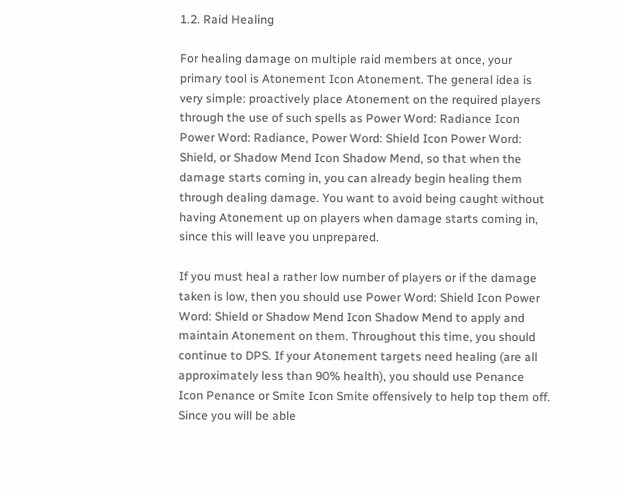1.2. Raid Healing

For healing damage on multiple raid members at once, your primary tool is Atonement Icon Atonement. The general idea is very simple: proactively place Atonement on the required players through the use of such spells as Power Word: Radiance Icon Power Word: Radiance, Power Word: Shield Icon Power Word: Shield, or Shadow Mend Icon Shadow Mend, so that when the damage starts coming in, you can already begin healing them through dealing damage. You want to avoid being caught without having Atonement up on players when damage starts coming in, since this will leave you unprepared.

If you must heal a rather low number of players or if the damage taken is low, then you should use Power Word: Shield Icon Power Word: Shield or Shadow Mend Icon Shadow Mend to apply and maintain Atonement on them. Throughout this time, you should continue to DPS. If your Atonement targets need healing (are all approximately less than 90% health), you should use Penance Icon Penance or Smite Icon Smite offensively to help top them off. Since you will be able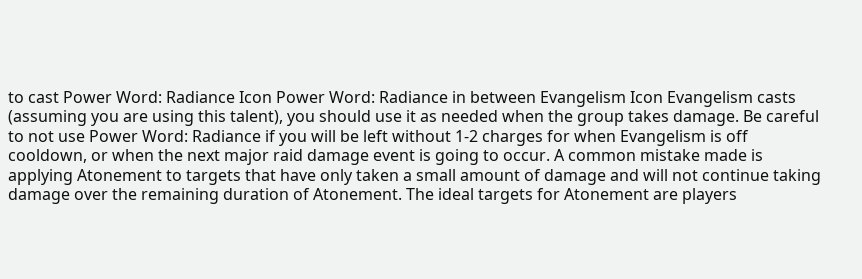to cast Power Word: Radiance Icon Power Word: Radiance in between Evangelism Icon Evangelism casts (assuming you are using this talent), you should use it as needed when the group takes damage. Be careful to not use Power Word: Radiance if you will be left without 1-2 charges for when Evangelism is off cooldown, or when the next major raid damage event is going to occur. A common mistake made is applying Atonement to targets that have only taken a small amount of damage and will not continue taking damage over the remaining duration of Atonement. The ideal targets for Atonement are players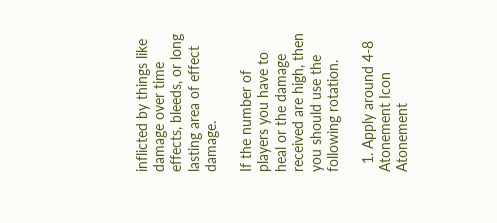inflicted by things like damage over time effects, bleeds, or long lasting area of effect damage.

If the number of players you have to heal or the damage received are high, then you should use the following rotation.

  1. Apply around 4-8 Atonement Icon Atonement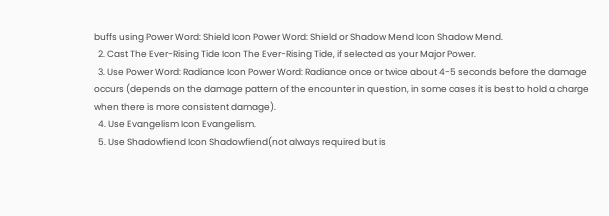buffs using Power Word: Shield Icon Power Word: Shield or Shadow Mend Icon Shadow Mend.
  2. Cast The Ever-Rising Tide Icon The Ever-Rising Tide, if selected as your Major Power.
  3. Use Power Word: Radiance Icon Power Word: Radiance once or twice about 4-5 seconds before the damage occurs (depends on the damage pattern of the encounter in question, in some cases it is best to hold a charge when there is more consistent damage).
  4. Use Evangelism Icon Evangelism.
  5. Use Shadowfiend Icon Shadowfiend(not always required but is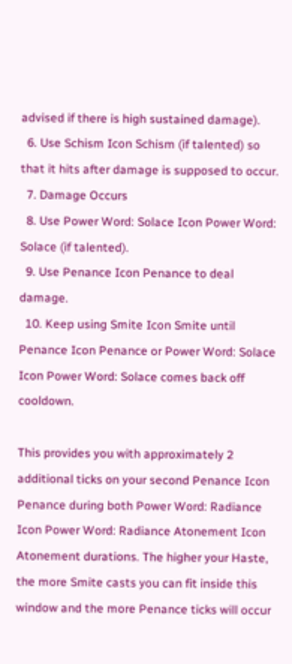advised if there is high sustained damage).
  6. Use Schism Icon Schism (if talented) so that it hits after damage is supposed to occur.
  7. Damage Occurs
  8. Use Power Word: Solace Icon Power Word: Solace (if talented).
  9. Use Penance Icon Penance to deal damage.
  10. Keep using Smite Icon Smite until Penance Icon Penance or Power Word: Solace Icon Power Word: Solace comes back off cooldown.

This provides you with approximately 2 additional ticks on your second Penance Icon Penance during both Power Word: Radiance Icon Power Word: Radiance Atonement Icon Atonement durations. The higher your Haste, the more Smite casts you can fit inside this window and the more Penance ticks will occur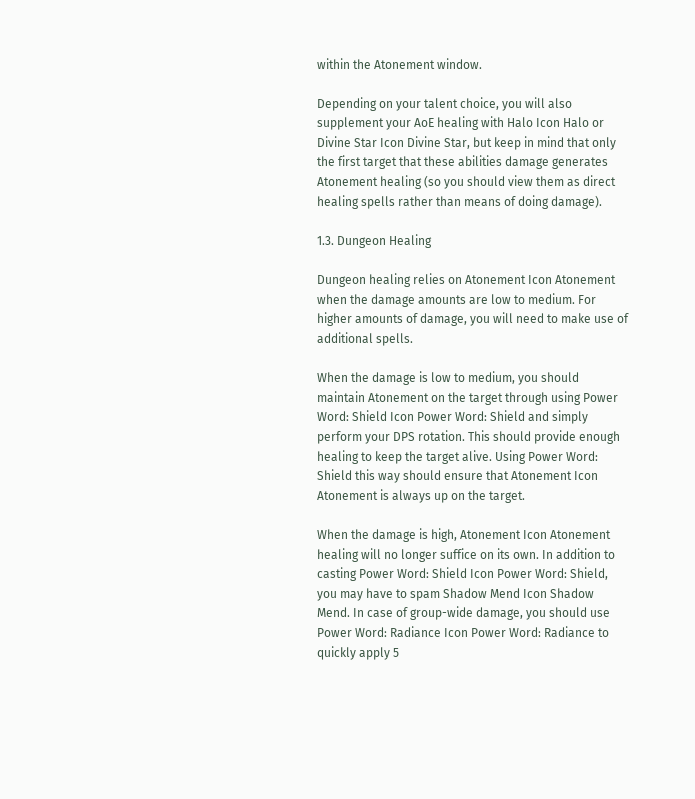within the Atonement window.

Depending on your talent choice, you will also supplement your AoE healing with Halo Icon Halo or Divine Star Icon Divine Star, but keep in mind that only the first target that these abilities damage generates Atonement healing (so you should view them as direct healing spells rather than means of doing damage).

1.3. Dungeon Healing

Dungeon healing relies on Atonement Icon Atonement when the damage amounts are low to medium. For higher amounts of damage, you will need to make use of additional spells.

When the damage is low to medium, you should maintain Atonement on the target through using Power Word: Shield Icon Power Word: Shield and simply perform your DPS rotation. This should provide enough healing to keep the target alive. Using Power Word: Shield this way should ensure that Atonement Icon Atonement is always up on the target.

When the damage is high, Atonement Icon Atonement healing will no longer suffice on its own. In addition to casting Power Word: Shield Icon Power Word: Shield, you may have to spam Shadow Mend Icon Shadow Mend. In case of group-wide damage, you should use Power Word: Radiance Icon Power Word: Radiance to quickly apply 5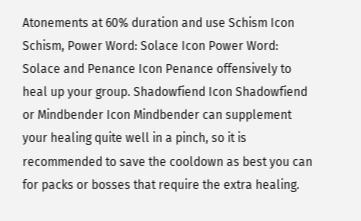Atonements at 60% duration and use Schism Icon Schism, Power Word: Solace Icon Power Word: Solace and Penance Icon Penance offensively to heal up your group. Shadowfiend Icon Shadowfiend or Mindbender Icon Mindbender can supplement your healing quite well in a pinch, so it is recommended to save the cooldown as best you can for packs or bosses that require the extra healing.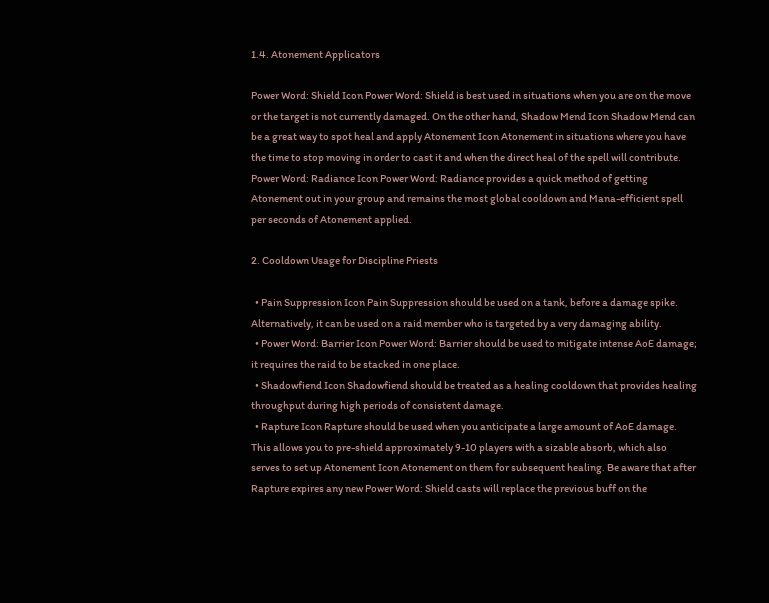1.4. Atonement Applicators

Power Word: Shield Icon Power Word: Shield is best used in situations when you are on the move or the target is not currently damaged. On the other hand, Shadow Mend Icon Shadow Mend can be a great way to spot heal and apply Atonement Icon Atonement in situations where you have the time to stop moving in order to cast it and when the direct heal of the spell will contribute. Power Word: Radiance Icon Power Word: Radiance provides a quick method of getting Atonement out in your group and remains the most global cooldown and Mana-efficient spell per seconds of Atonement applied.

2. Cooldown Usage for Discipline Priests

  • Pain Suppression Icon Pain Suppression should be used on a tank, before a damage spike. Alternatively, it can be used on a raid member who is targeted by a very damaging ability.
  • Power Word: Barrier Icon Power Word: Barrier should be used to mitigate intense AoE damage; it requires the raid to be stacked in one place.
  • Shadowfiend Icon Shadowfiend should be treated as a healing cooldown that provides healing throughput during high periods of consistent damage.
  • Rapture Icon Rapture should be used when you anticipate a large amount of AoE damage. This allows you to pre-shield approximately 9-10 players with a sizable absorb, which also serves to set up Atonement Icon Atonement on them for subsequent healing. Be aware that after Rapture expires any new Power Word: Shield casts will replace the previous buff on the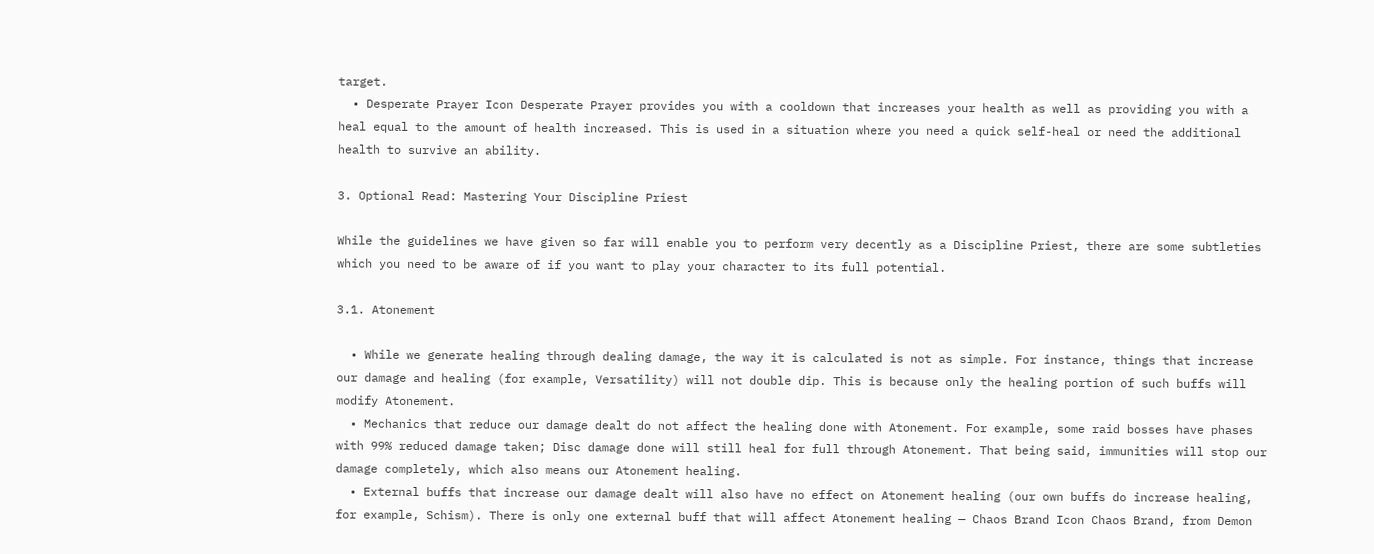target.
  • Desperate Prayer Icon Desperate Prayer provides you with a cooldown that increases your health as well as providing you with a heal equal to the amount of health increased. This is used in a situation where you need a quick self-heal or need the additional health to survive an ability.

3. Optional Read: Mastering Your Discipline Priest

While the guidelines we have given so far will enable you to perform very decently as a Discipline Priest, there are some subtleties which you need to be aware of if you want to play your character to its full potential.

3.1. Atonement

  • While we generate healing through dealing damage, the way it is calculated is not as simple. For instance, things that increase our damage and healing (for example, Versatility) will not double dip. This is because only the healing portion of such buffs will modify Atonement.
  • Mechanics that reduce our damage dealt do not affect the healing done with Atonement. For example, some raid bosses have phases with 99% reduced damage taken; Disc damage done will still heal for full through Atonement. That being said, immunities will stop our damage completely, which also means our Atonement healing.
  • External buffs that increase our damage dealt will also have no effect on Atonement healing (our own buffs do increase healing, for example, Schism). There is only one external buff that will affect Atonement healing — Chaos Brand Icon Chaos Brand, from Demon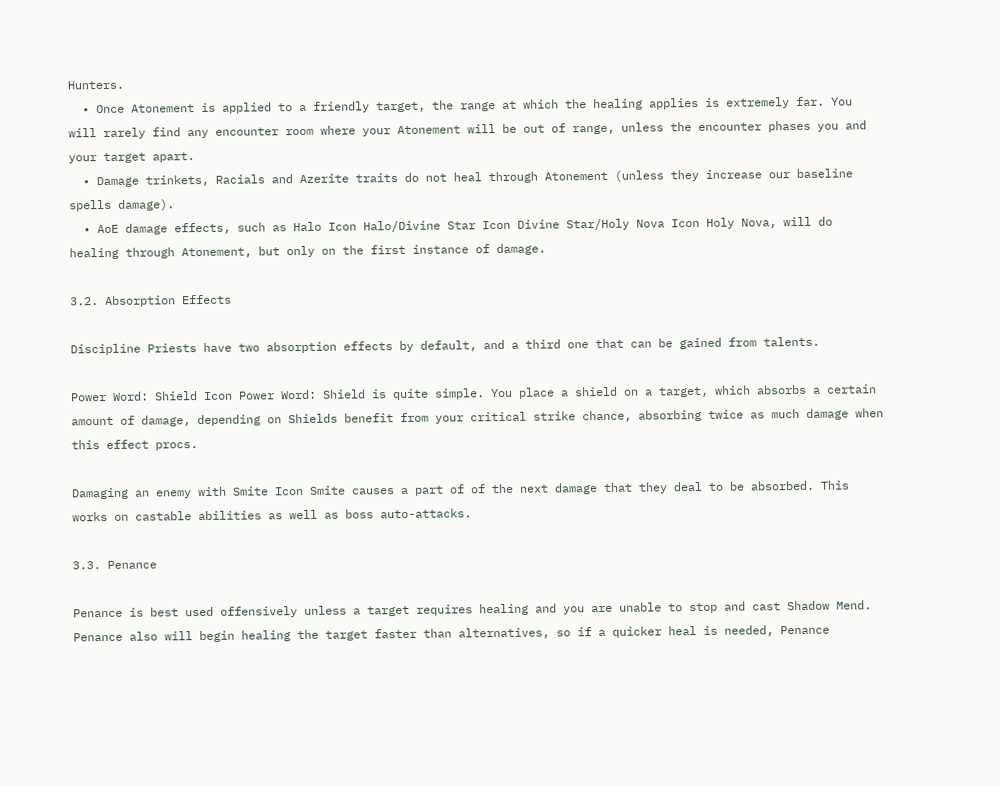Hunters.
  • Once Atonement is applied to a friendly target, the range at which the healing applies is extremely far. You will rarely find any encounter room where your Atonement will be out of range, unless the encounter phases you and your target apart.
  • Damage trinkets, Racials and Azerite traits do not heal through Atonement (unless they increase our baseline spells damage).
  • AoE damage effects, such as Halo Icon Halo/Divine Star Icon Divine Star/Holy Nova Icon Holy Nova, will do healing through Atonement, but only on the first instance of damage.

3.2. Absorption Effects

Discipline Priests have two absorption effects by default, and a third one that can be gained from talents.

Power Word: Shield Icon Power Word: Shield is quite simple. You place a shield on a target, which absorbs a certain amount of damage, depending on Shields benefit from your critical strike chance, absorbing twice as much damage when this effect procs.

Damaging an enemy with Smite Icon Smite causes a part of of the next damage that they deal to be absorbed. This works on castable abilities as well as boss auto-attacks.

3.3. Penance

Penance is best used offensively unless a target requires healing and you are unable to stop and cast Shadow Mend. Penance also will begin healing the target faster than alternatives, so if a quicker heal is needed, Penance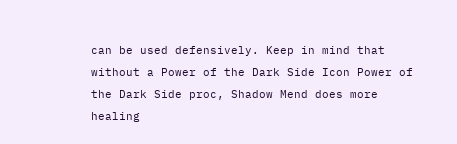can be used defensively. Keep in mind that without a Power of the Dark Side Icon Power of the Dark Side proc, Shadow Mend does more healing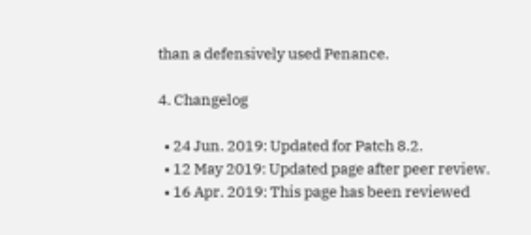than a defensively used Penance.

4. Changelog

  • 24 Jun. 2019: Updated for Patch 8.2.
  • 12 May 2019: Updated page after peer review.
  • 16 Apr. 2019: This page has been reviewed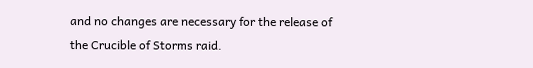and no changes are necessary for the release of the Crucible of Storms raid.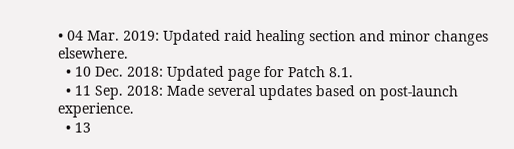• 04 Mar. 2019: Updated raid healing section and minor changes elsewhere.
  • 10 Dec. 2018: Updated page for Patch 8.1.
  • 11 Sep. 2018: Made several updates based on post-launch experience.
  • 13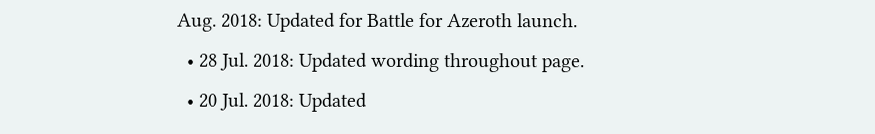Aug. 2018: Updated for Battle for Azeroth launch.
  • 28 Jul. 2018: Updated wording throughout page.
  • 20 Jul. 2018: Updated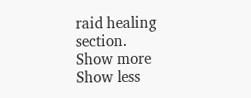raid healing section.
Show more
Show less